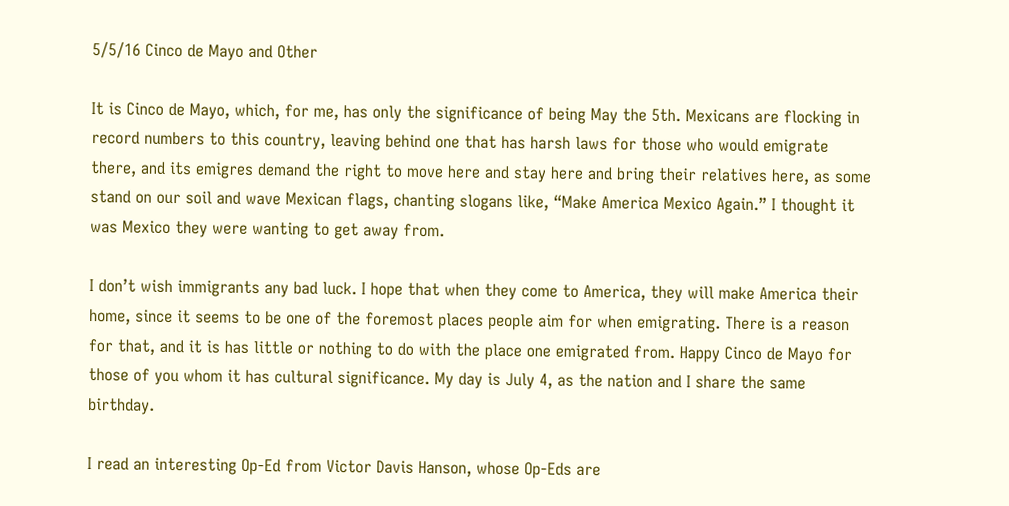5/5/16 Cinco de Mayo and Other

It is Cinco de Mayo, which, for me, has only the significance of being May the 5th. Mexicans are flocking in record numbers to this country, leaving behind one that has harsh laws for those who would emigrate there, and its emigres demand the right to move here and stay here and bring their relatives here, as some stand on our soil and wave Mexican flags, chanting slogans like, “Make America Mexico Again.” I thought it was Mexico they were wanting to get away from.

I don’t wish immigrants any bad luck. I hope that when they come to America, they will make America their home, since it seems to be one of the foremost places people aim for when emigrating. There is a reason for that, and it is has little or nothing to do with the place one emigrated from. Happy Cinco de Mayo for those of you whom it has cultural significance. My day is July 4, as the nation and I share the same birthday.

I read an interesting Op-Ed from Victor Davis Hanson, whose Op-Eds are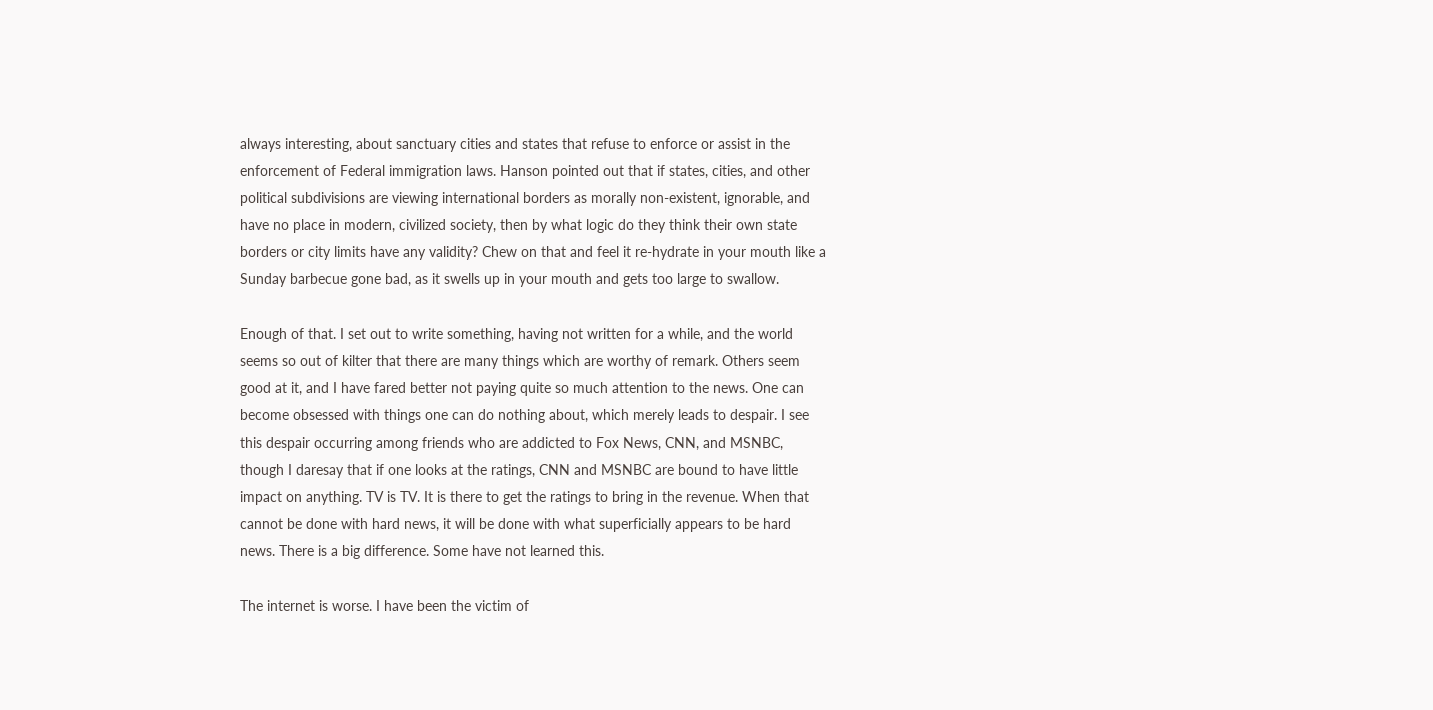always interesting, about sanctuary cities and states that refuse to enforce or assist in the enforcement of Federal immigration laws. Hanson pointed out that if states, cities, and other political subdivisions are viewing international borders as morally non-existent, ignorable, and have no place in modern, civilized society, then by what logic do they think their own state borders or city limits have any validity? Chew on that and feel it re-hydrate in your mouth like a Sunday barbecue gone bad, as it swells up in your mouth and gets too large to swallow.

Enough of that. I set out to write something, having not written for a while, and the world seems so out of kilter that there are many things which are worthy of remark. Others seem good at it, and I have fared better not paying quite so much attention to the news. One can become obsessed with things one can do nothing about, which merely leads to despair. I see this despair occurring among friends who are addicted to Fox News, CNN, and MSNBC, though I daresay that if one looks at the ratings, CNN and MSNBC are bound to have little impact on anything. TV is TV. It is there to get the ratings to bring in the revenue. When that cannot be done with hard news, it will be done with what superficially appears to be hard news. There is a big difference. Some have not learned this.

The internet is worse. I have been the victim of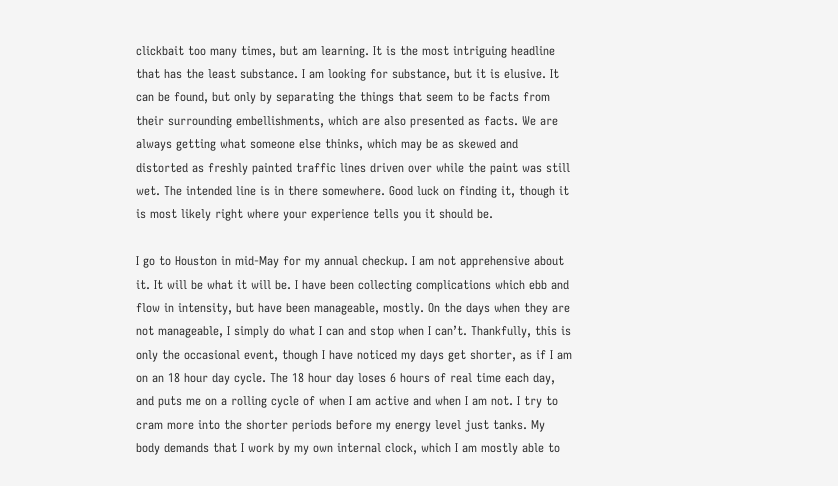clickbait too many times, but am learning. It is the most intriguing headline that has the least substance. I am looking for substance, but it is elusive. It can be found, but only by separating the things that seem to be facts from their surrounding embellishments, which are also presented as facts. We are always getting what someone else thinks, which may be as skewed and distorted as freshly painted traffic lines driven over while the paint was still wet. The intended line is in there somewhere. Good luck on finding it, though it is most likely right where your experience tells you it should be.

I go to Houston in mid-May for my annual checkup. I am not apprehensive about it. It will be what it will be. I have been collecting complications which ebb and flow in intensity, but have been manageable, mostly. On the days when they are not manageable, I simply do what I can and stop when I can’t. Thankfully, this is only the occasional event, though I have noticed my days get shorter, as if I am on an 18 hour day cycle. The 18 hour day loses 6 hours of real time each day, and puts me on a rolling cycle of when I am active and when I am not. I try to cram more into the shorter periods before my energy level just tanks. My body demands that I work by my own internal clock, which I am mostly able to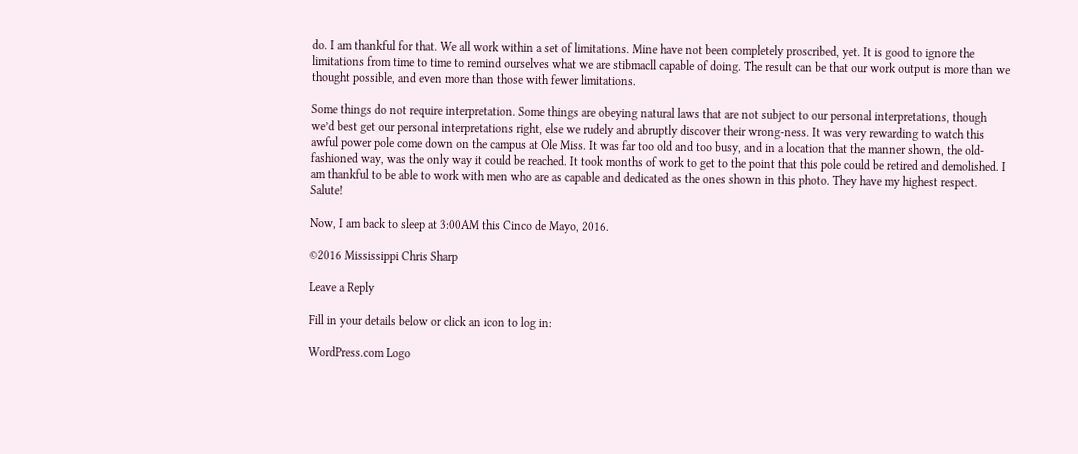do. I am thankful for that. We all work within a set of limitations. Mine have not been completely proscribed, yet. It is good to ignore the limitations from time to time to remind ourselves what we are stibmacll capable of doing. The result can be that our work output is more than we thought possible, and even more than those with fewer limitations.

Some things do not require interpretation. Some things are obeying natural laws that are not subject to our personal interpretations, though we’d best get our personal interpretations right, else we rudely and abruptly discover their wrong-ness. It was very rewarding to watch this awful power pole come down on the campus at Ole Miss. It was far too old and too busy, and in a location that the manner shown, the old-fashioned way, was the only way it could be reached. It took months of work to get to the point that this pole could be retired and demolished. I am thankful to be able to work with men who are as capable and dedicated as the ones shown in this photo. They have my highest respect. Salute!

Now, I am back to sleep at 3:00AM this Cinco de Mayo, 2016.

©2016 Mississippi Chris Sharp

Leave a Reply

Fill in your details below or click an icon to log in:

WordPress.com Logo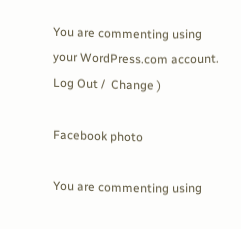You are commenting using your WordPress.com account. Log Out /  Change )

Facebook photo

You are commenting using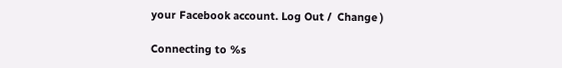your Facebook account. Log Out /  Change )

Connecting to %s